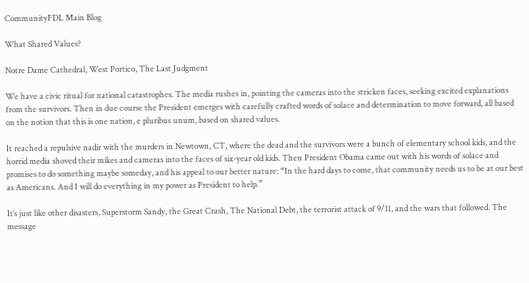CommunityFDL Main Blog

What Shared Values?

Notre Dame Cathedral, West Portico, The Last Judgment

We have a civic ritual for national catastrophes. The media rushes in, pointing the cameras into the stricken faces, seeking excited explanations from the survivors. Then in due course the President emerges with carefully crafted words of solace and determination to move forward, all based on the notion that this is one nation, e pluribus unum, based on shared values.

It reached a repulsive nadir with the murders in Newtown, CT, where the dead and the survivors were a bunch of elementary school kids, and the horrid media shoved their mikes and cameras into the faces of six-year old kids. Then President Obama came out with his words of solace and promises to do something maybe someday, and his appeal to our better nature: “In the hard days to come, that community needs us to be at our best as Americans. And I will do everything in my power as President to help.”

It’s just like other disasters, Superstorm Sandy, the Great Crash, The National Debt, the terrorist attack of 9/11, and the wars that followed. The message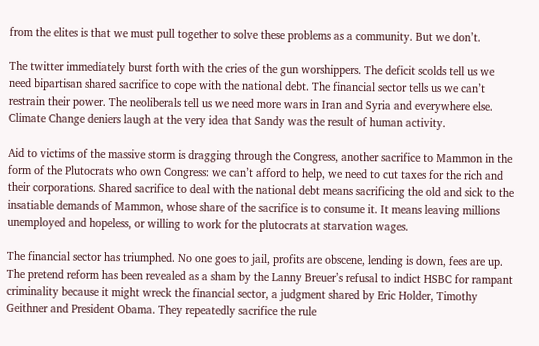from the elites is that we must pull together to solve these problems as a community. But we don’t.

The twitter immediately burst forth with the cries of the gun worshippers. The deficit scolds tell us we need bipartisan shared sacrifice to cope with the national debt. The financial sector tells us we can’t restrain their power. The neoliberals tell us we need more wars in Iran and Syria and everywhere else. Climate Change deniers laugh at the very idea that Sandy was the result of human activity.

Aid to victims of the massive storm is dragging through the Congress, another sacrifice to Mammon in the form of the Plutocrats who own Congress: we can’t afford to help, we need to cut taxes for the rich and their corporations. Shared sacrifice to deal with the national debt means sacrificing the old and sick to the insatiable demands of Mammon, whose share of the sacrifice is to consume it. It means leaving millions unemployed and hopeless, or willing to work for the plutocrats at starvation wages.

The financial sector has triumphed. No one goes to jail, profits are obscene, lending is down, fees are up. The pretend reform has been revealed as a sham by the Lanny Breuer’s refusal to indict HSBC for rampant criminality because it might wreck the financial sector, a judgment shared by Eric Holder, Timothy Geithner and President Obama. They repeatedly sacrifice the rule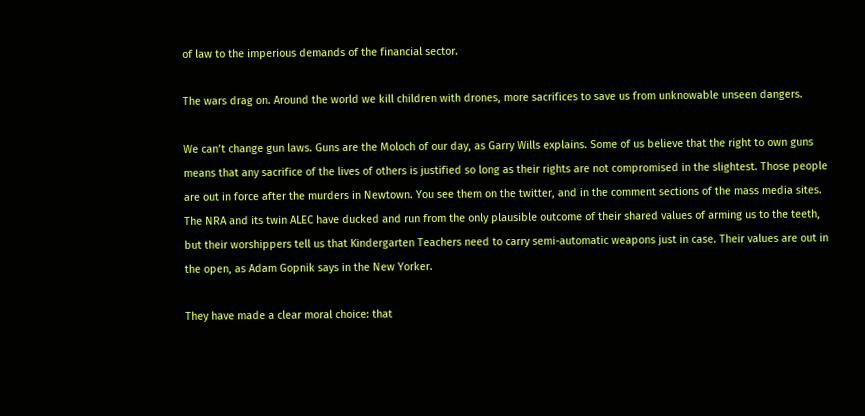of law to the imperious demands of the financial sector.

The wars drag on. Around the world we kill children with drones, more sacrifices to save us from unknowable unseen dangers.

We can’t change gun laws. Guns are the Moloch of our day, as Garry Wills explains. Some of us believe that the right to own guns means that any sacrifice of the lives of others is justified so long as their rights are not compromised in the slightest. Those people are out in force after the murders in Newtown. You see them on the twitter, and in the comment sections of the mass media sites. The NRA and its twin ALEC have ducked and run from the only plausible outcome of their shared values of arming us to the teeth, but their worshippers tell us that Kindergarten Teachers need to carry semi-automatic weapons just in case. Their values are out in the open, as Adam Gopnik says in the New Yorker.

They have made a clear moral choice: that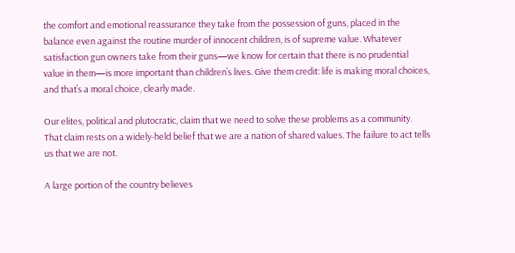the comfort and emotional reassurance they take from the possession of guns, placed in the balance even against the routine murder of innocent children, is of supreme value. Whatever satisfaction gun owners take from their guns—we know for certain that there is no prudential value in them—is more important than children’s lives. Give them credit: life is making moral choices, and that’s a moral choice, clearly made.

Our elites, political and plutocratic, claim that we need to solve these problems as a community. That claim rests on a widely-held belief that we are a nation of shared values. The failure to act tells us that we are not.

A large portion of the country believes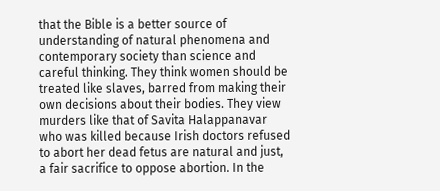that the Bible is a better source of understanding of natural phenomena and contemporary society than science and careful thinking. They think women should be treated like slaves, barred from making their own decisions about their bodies. They view murders like that of Savita Halappanavar who was killed because Irish doctors refused to abort her dead fetus are natural and just, a fair sacrifice to oppose abortion. In the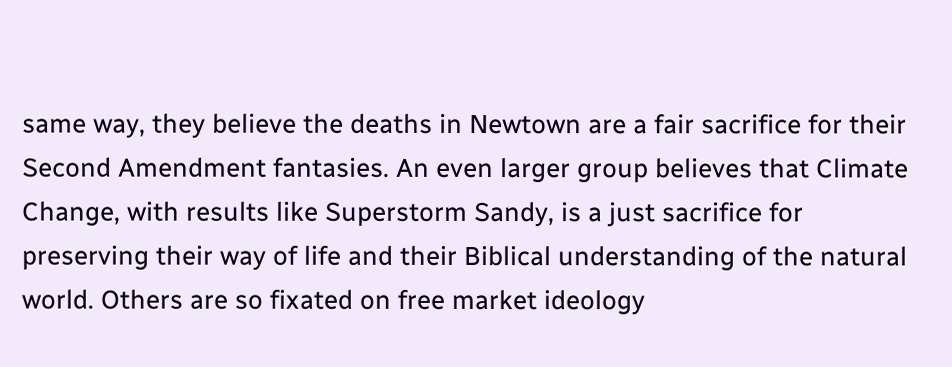same way, they believe the deaths in Newtown are a fair sacrifice for their Second Amendment fantasies. An even larger group believes that Climate Change, with results like Superstorm Sandy, is a just sacrifice for preserving their way of life and their Biblical understanding of the natural world. Others are so fixated on free market ideology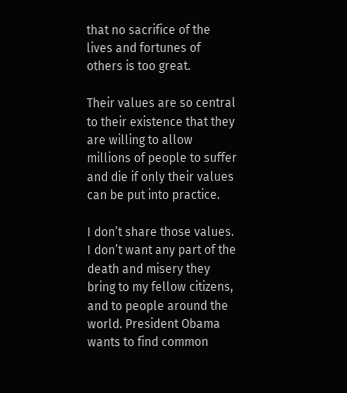that no sacrifice of the lives and fortunes of others is too great.

Their values are so central to their existence that they are willing to allow millions of people to suffer and die if only their values can be put into practice.

I don’t share those values. I don’t want any part of the death and misery they bring to my fellow citizens, and to people around the world. President Obama wants to find common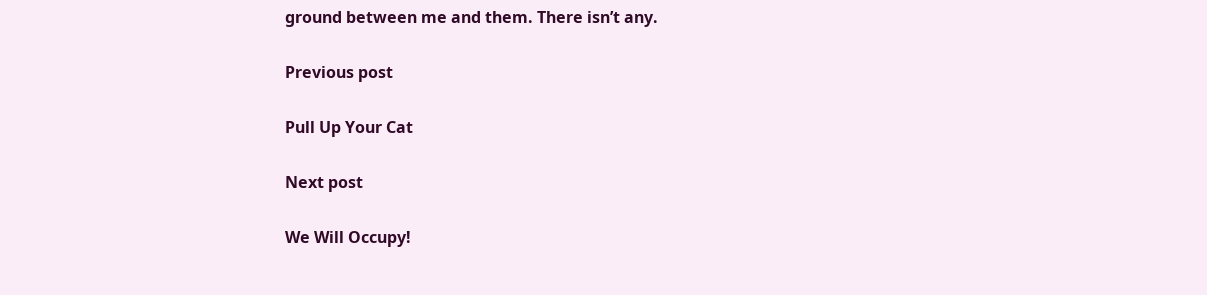ground between me and them. There isn’t any.

Previous post

Pull Up Your Cat

Next post

We Will Occupy!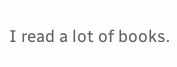I read a lot of books.